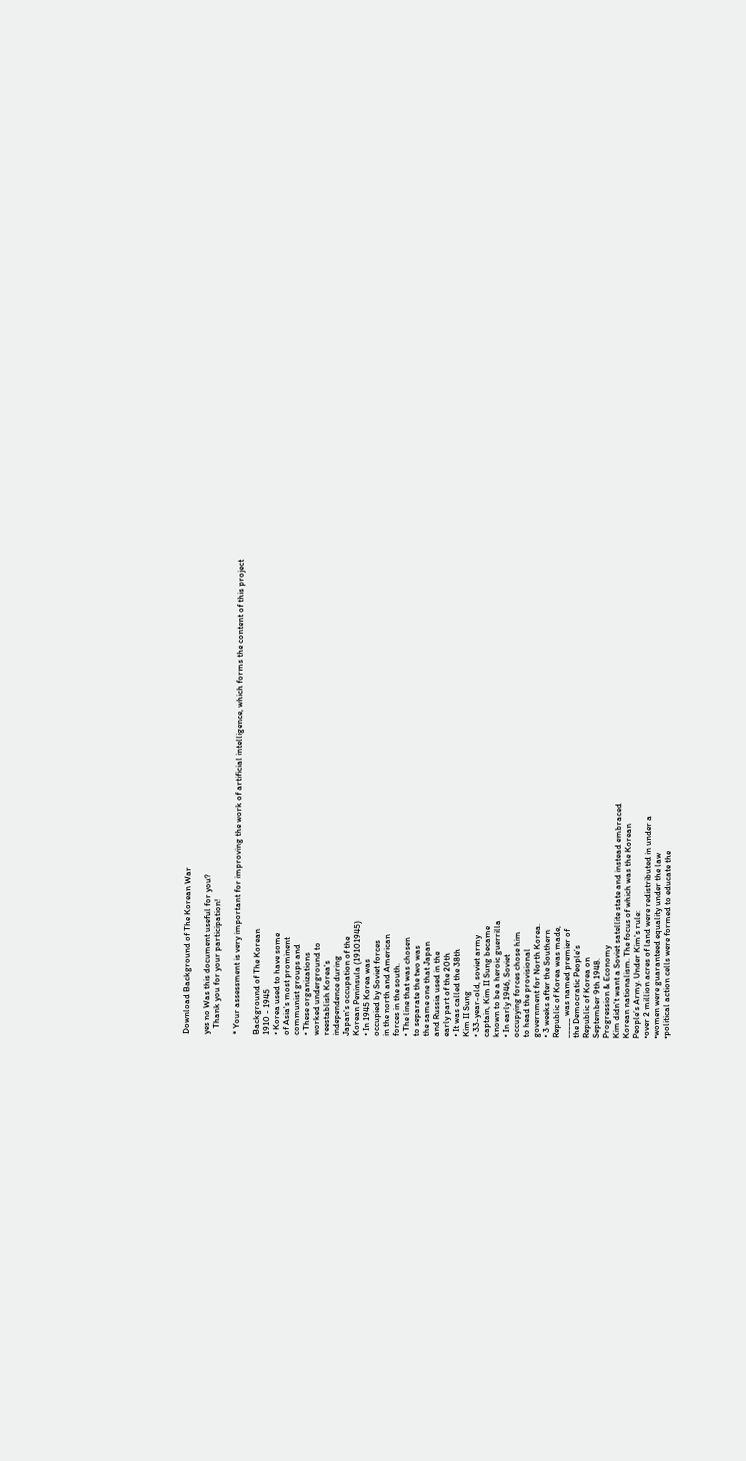Download Background of The Korean War

yes no Was this document useful for you?
   Thank you for your participation!

* Your assessment is very important for improving the work of artificial intelligence, which forms the content of this project

Background of The Korean
1910 - 1945
• Korea used to have some
of Asia's most prominent
communist groups and
• These organizations
worked underground to
reestablish Korea's
independence during
Japan's occupation of the
Korean Peninsula (19101945)
• In 1945 Korea was
occupied by Soviet forces
in the north and American
forces in the south.
• The line that was chosen
to separate the two was
the same one that Japan
and Russia used in the
early part of the 20th
• It was called the 38th
Kim II Sung
• 33-year-old, soviet army
captain, Kim II Sung became
known to be a heroic guerrilla
• In early 1946, Soviet
occupying forces chose him
to head the provisional
government for North Korea.
• 3 weeks after the Southern
Republic of Korea was made,
_____ was named premier of
the Democratic People’s
Republic of Korea on
September 9th 1948.
Progression & Economy
Kim didn't want a Soviet satellite state and instead embraced
Korean nationalism. The focus of which was the Korean
People’s Army. Under Kim's rule:
•over 2 million acres of land were redistributed in under a
•women were guaranteed equality under the law
•political action cells were formed to educate the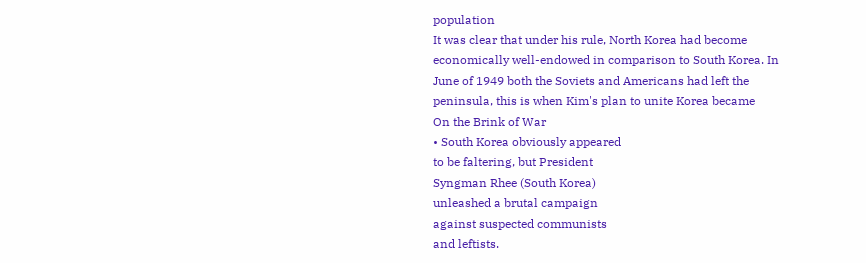population
It was clear that under his rule, North Korea had become
economically well-endowed in comparison to South Korea. In
June of 1949 both the Soviets and Americans had left the
peninsula, this is when Kim's plan to unite Korea became
On the Brink of War
• South Korea obviously appeared
to be faltering, but President
Syngman Rhee (South Korea)
unleashed a brutal campaign
against suspected communists
and leftists.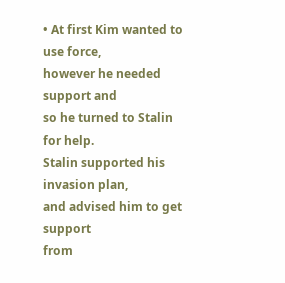• At first Kim wanted to use force,
however he needed support and
so he turned to Stalin for help.
Stalin supported his invasion plan,
and advised him to get support
from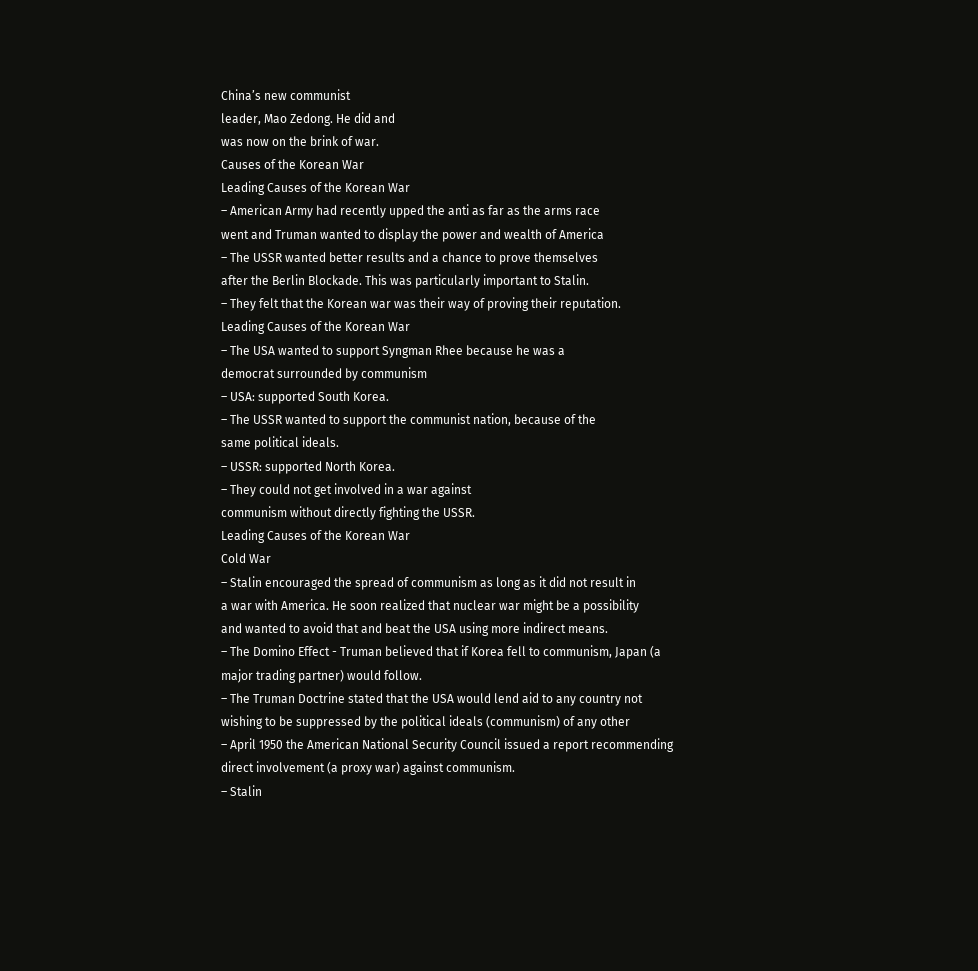China’s new communist
leader, Mao Zedong. He did and
was now on the brink of war.
Causes of the Korean War
Leading Causes of the Korean War
– American Army had recently upped the anti as far as the arms race
went and Truman wanted to display the power and wealth of America
– The USSR wanted better results and a chance to prove themselves
after the Berlin Blockade. This was particularly important to Stalin.
– They felt that the Korean war was their way of proving their reputation.
Leading Causes of the Korean War
– The USA wanted to support Syngman Rhee because he was a
democrat surrounded by communism
– USA: supported South Korea.
– The USSR wanted to support the communist nation, because of the
same political ideals.
– USSR: supported North Korea.
– They could not get involved in a war against
communism without directly fighting the USSR.
Leading Causes of the Korean War
Cold War
– Stalin encouraged the spread of communism as long as it did not result in
a war with America. He soon realized that nuclear war might be a possibility
and wanted to avoid that and beat the USA using more indirect means.
– The Domino Effect - Truman believed that if Korea fell to communism, Japan (a
major trading partner) would follow.
– The Truman Doctrine stated that the USA would lend aid to any country not
wishing to be suppressed by the political ideals (communism) of any other
– April 1950 the American National Security Council issued a report recommending
direct involvement (a proxy war) against communism.
– Stalin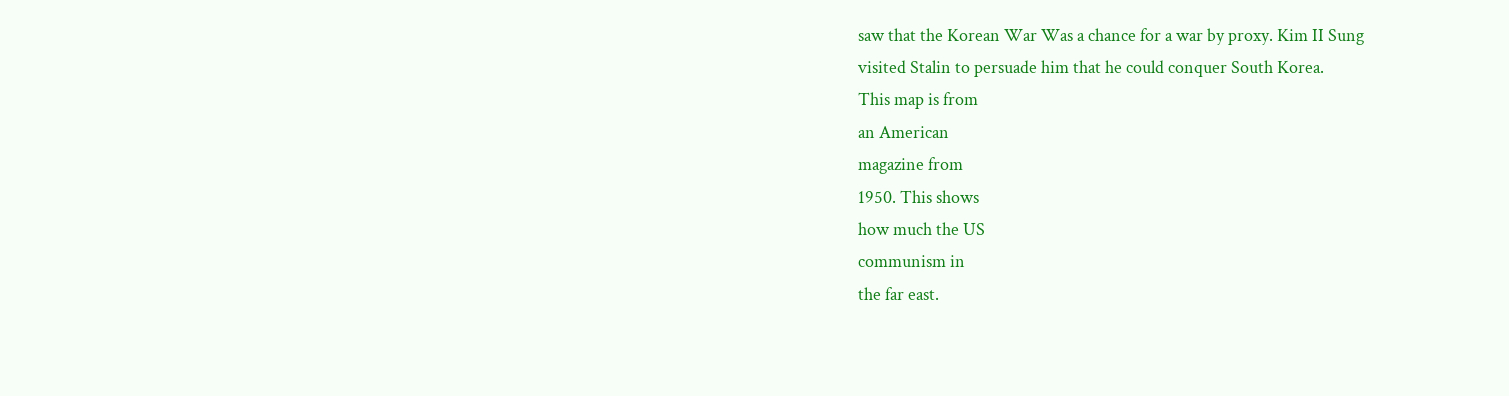saw that the Korean War Was a chance for a war by proxy. Kim II Sung
visited Stalin to persuade him that he could conquer South Korea.
This map is from
an American
magazine from
1950. This shows
how much the US
communism in
the far east.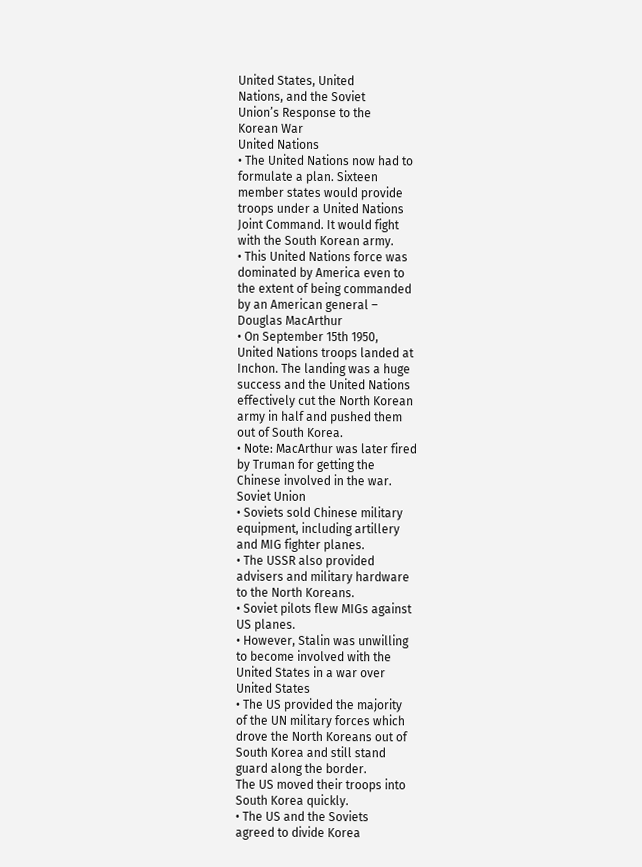United States, United
Nations, and the Soviet
Union’s Response to the
Korean War
United Nations
• The United Nations now had to
formulate a plan. Sixteen
member states would provide
troops under a United Nations
Joint Command. It would fight
with the South Korean army.
• This United Nations force was
dominated by America even to
the extent of being commanded
by an American general –
Douglas MacArthur
• On September 15th 1950,
United Nations troops landed at
Inchon. The landing was a huge
success and the United Nations
effectively cut the North Korean
army in half and pushed them
out of South Korea.
• Note: MacArthur was later fired
by Truman for getting the
Chinese involved in the war.
Soviet Union
• Soviets sold Chinese military
equipment, including artillery
and MIG fighter planes.
• The USSR also provided
advisers and military hardware
to the North Koreans.
• Soviet pilots flew MIGs against
US planes.
• However, Stalin was unwilling
to become involved with the
United States in a war over
United States
• The US provided the majority
of the UN military forces which
drove the North Koreans out of
South Korea and still stand
guard along the border.
The US moved their troops into
South Korea quickly.
• The US and the Soviets
agreed to divide Korea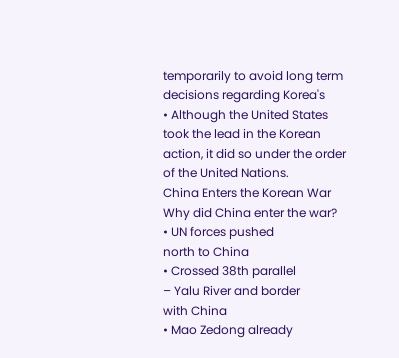temporarily to avoid long term
decisions regarding Korea's
• Although the United States
took the lead in the Korean
action, it did so under the order
of the United Nations.
China Enters the Korean War
Why did China enter the war?
• UN forces pushed
north to China
• Crossed 38th parallel
– Yalu River and border
with China
• Mao Zedong already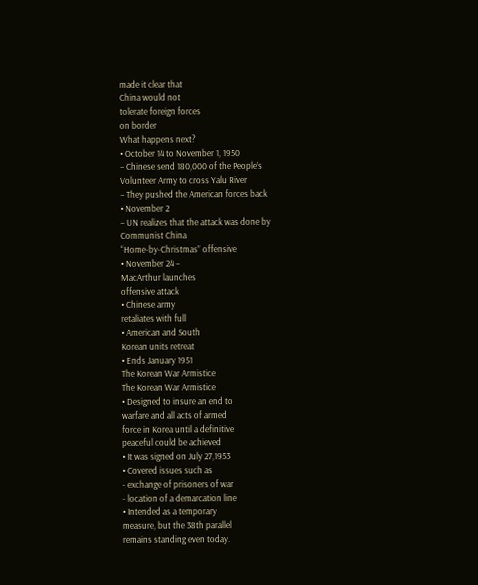made it clear that
China would not
tolerate foreign forces
on border
What happens next?
• October 14 to November 1, 1950
– Chinese send 180,000 of the People’s
Volunteer Army to cross Yalu River
– They pushed the American forces back
• November 2
– UN realizes that the attack was done by
Communist China
“Home-by-Christmas” offensive
• November 24 –
MacArthur launches
offensive attack
• Chinese army
retaliates with full
• American and South
Korean units retreat
• Ends January 1951
The Korean War Armistice
The Korean War Armistice
• Designed to insure an end to
warfare and all acts of armed
force in Korea until a definitive
peaceful could be achieved
• It was signed on July 27,1953
• Covered issues such as
- exchange of prisoners of war
- location of a demarcation line
• Intended as a temporary
measure, but the 38th parallel
remains standing even today.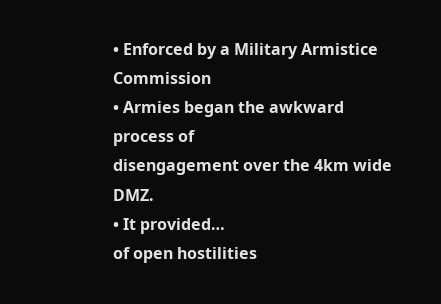• Enforced by a Military Armistice Commission
• Armies began the awkward process of
disengagement over the 4km wide DMZ.
• It provided…
of open hostilities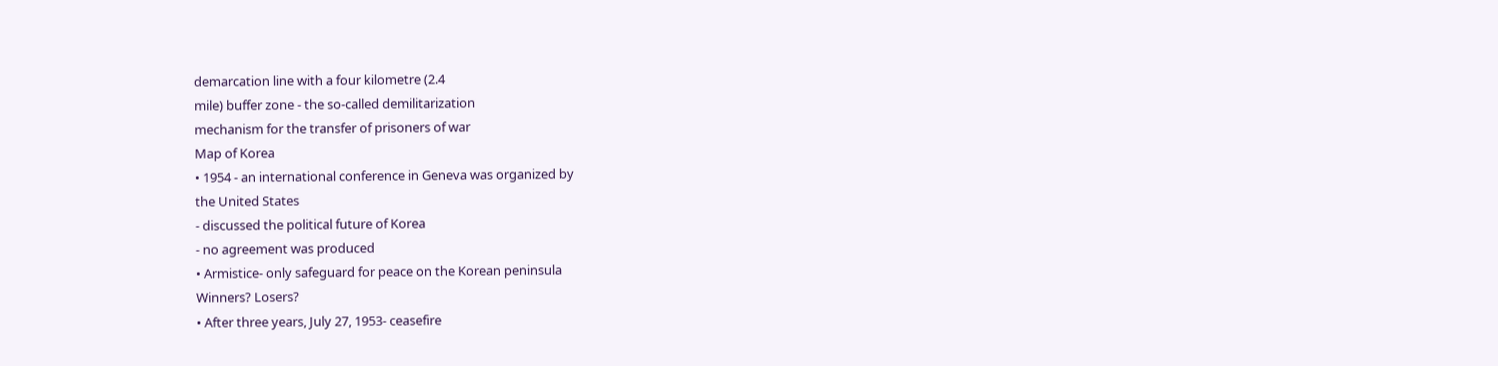demarcation line with a four kilometre (2.4
mile) buffer zone - the so-called demilitarization
mechanism for the transfer of prisoners of war
Map of Korea
• 1954 - an international conference in Geneva was organized by
the United States
- discussed the political future of Korea
- no agreement was produced
• Armistice- only safeguard for peace on the Korean peninsula
Winners? Losers?
• After three years, July 27, 1953- ceasefire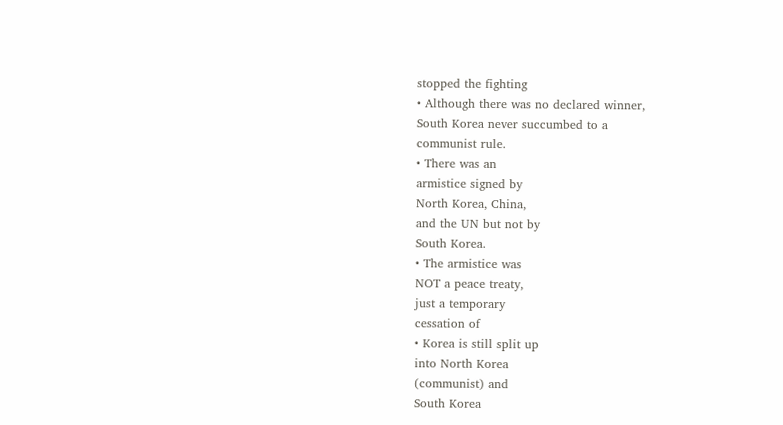stopped the fighting
• Although there was no declared winner,
South Korea never succumbed to a
communist rule.
• There was an
armistice signed by
North Korea, China,
and the UN but not by
South Korea.
• The armistice was
NOT a peace treaty,
just a temporary
cessation of
• Korea is still split up
into North Korea
(communist) and
South Korea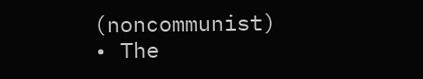(noncommunist)
• The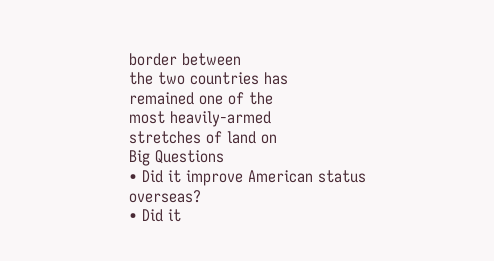border between
the two countries has
remained one of the
most heavily-armed
stretches of land on
Big Questions
• Did it improve American status overseas?
• Did it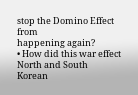stop the Domino Effect from
happening again?
• How did this war effect North and South
Korean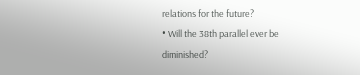relations for the future?
• Will the 38th parallel ever be diminished?